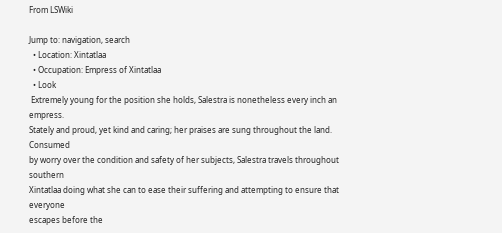From LSWiki

Jump to: navigation, search
  • Location: Xintatlaa
  • Occupation: Empress of Xintatlaa
  • Look
 Extremely young for the position she holds, Salestra is nonetheless every inch an empress.
Stately and proud, yet kind and caring; her praises are sung throughout the land.  Consumed
by worry over the condition and safety of her subjects, Salestra travels throughout southern
Xintatlaa doing what she can to ease their suffering and attempting to ensure that everyone
escapes before the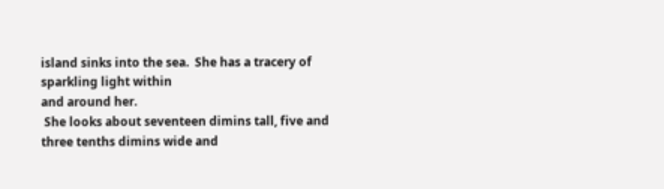island sinks into the sea.  She has a tracery of sparkling light within
and around her.
 She looks about seventeen dimins tall, five and three tenths dimins wide and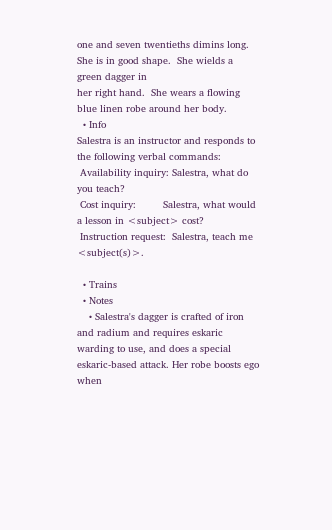one and seven twentieths dimins long.  She is in good shape.  She wields a green dagger in
her right hand.  She wears a flowing blue linen robe around her body.
  • Info
Salestra is an instructor and responds to the following verbal commands:
 Availability inquiry: Salestra, what do you teach?
 Cost inquiry:         Salestra, what would a lesson in <subject> cost?
 Instruction request:  Salestra, teach me <subject(s)>.

  • Trains
  • Notes
    • Salestra's dagger is crafted of iron and radium and requires eskaric warding to use, and does a special eskaric-based attack. Her robe boosts ego when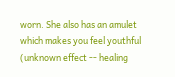worn. She also has an amulet which makes you feel youthful (unknown effect -- healing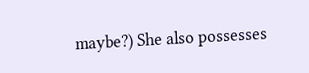maybe?) She also possesses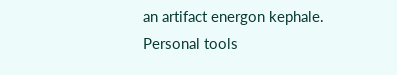an artifact energon kephale.
Personal tools